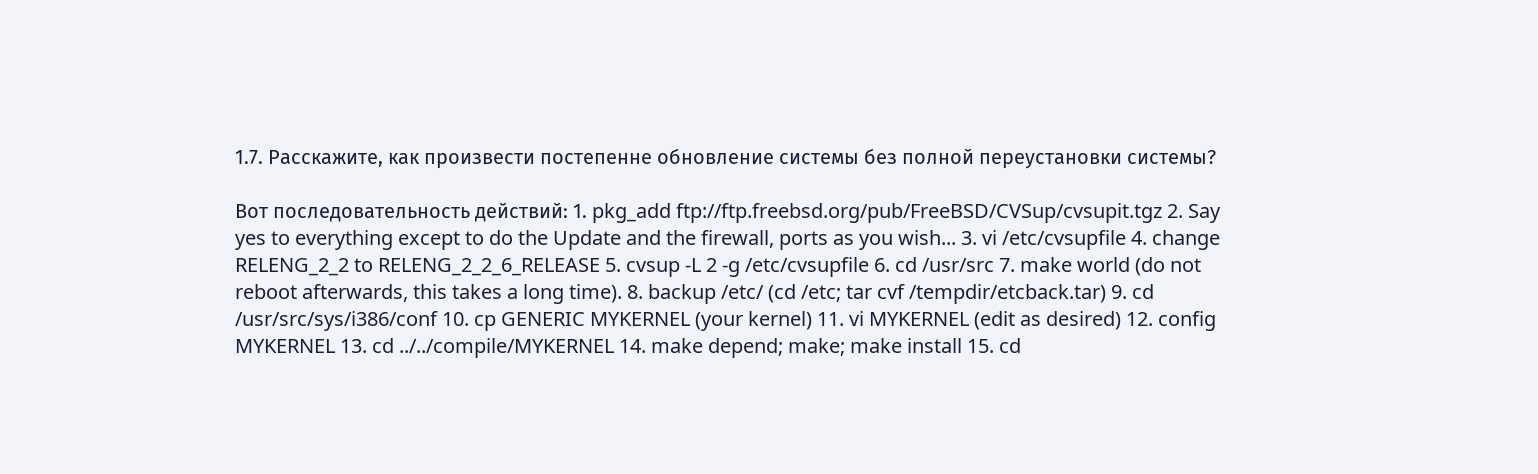1.7. Расскажите, как произвести постепенне обновление системы без полной переустановки системы?

Вот последовательность действий: 1. pkg_add ftp://ftp.freebsd.org/pub/FreeBSD/CVSup/cvsupit.tgz 2. Say yes to everything except to do the Update and the firewall, ports as you wish... 3. vi /etc/cvsupfile 4. change RELENG_2_2 to RELENG_2_2_6_RELEASE 5. cvsup -L 2 -g /etc/cvsupfile 6. cd /usr/src 7. make world (do not reboot afterwards, this takes a long time). 8. backup /etc/ (cd /etc; tar cvf /tempdir/etcback.tar) 9. cd /usr/src/sys/i386/conf 10. cp GENERIC MYKERNEL (your kernel) 11. vi MYKERNEL (edit as desired) 12. config MYKERNEL 13. cd ../../compile/MYKERNEL 14. make depend; make; make install 15. cd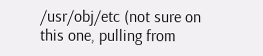/usr/obj/etc (not sure on this one, pulling from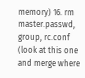memory) 16. rm master.passwd, group, rc.conf (look at this one and merge where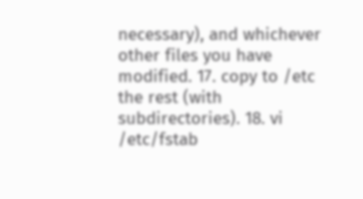necessary), and whichever other files you have modified. 17. copy to /etc the rest (with subdirectories). 18. vi /etc/fstab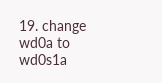19. change wd0a to wd0s1a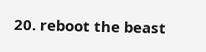20. reboot the beast